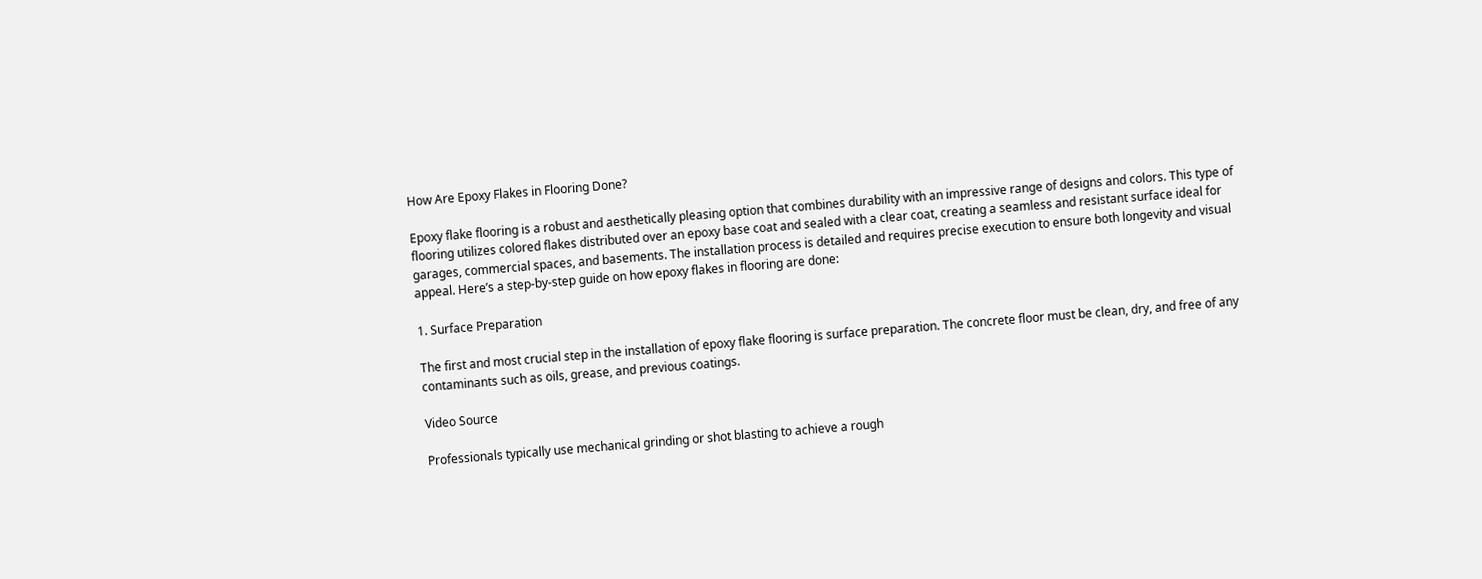How Are Epoxy Flakes in Flooring Done?

Epoxy flake flooring is a robust and aesthetically pleasing option that combines durability with an impressive range of designs and colors. This type of flooring utilizes colored flakes distributed over an epoxy base coat and sealed with a clear coat, creating a seamless and resistant surface ideal for garages, commercial spaces, and basements. The installation process is detailed and requires precise execution to ensure both longevity and visual appeal. Here’s a step-by-step guide on how epoxy flakes in flooring are done:

1. Surface Preparation

The first and most crucial step in the installation of epoxy flake flooring is surface preparation. The concrete floor must be clean, dry, and free of any contaminants such as oils, grease, and previous coatings.

Video Source

Professionals typically use mechanical grinding or shot blasting to achieve a rough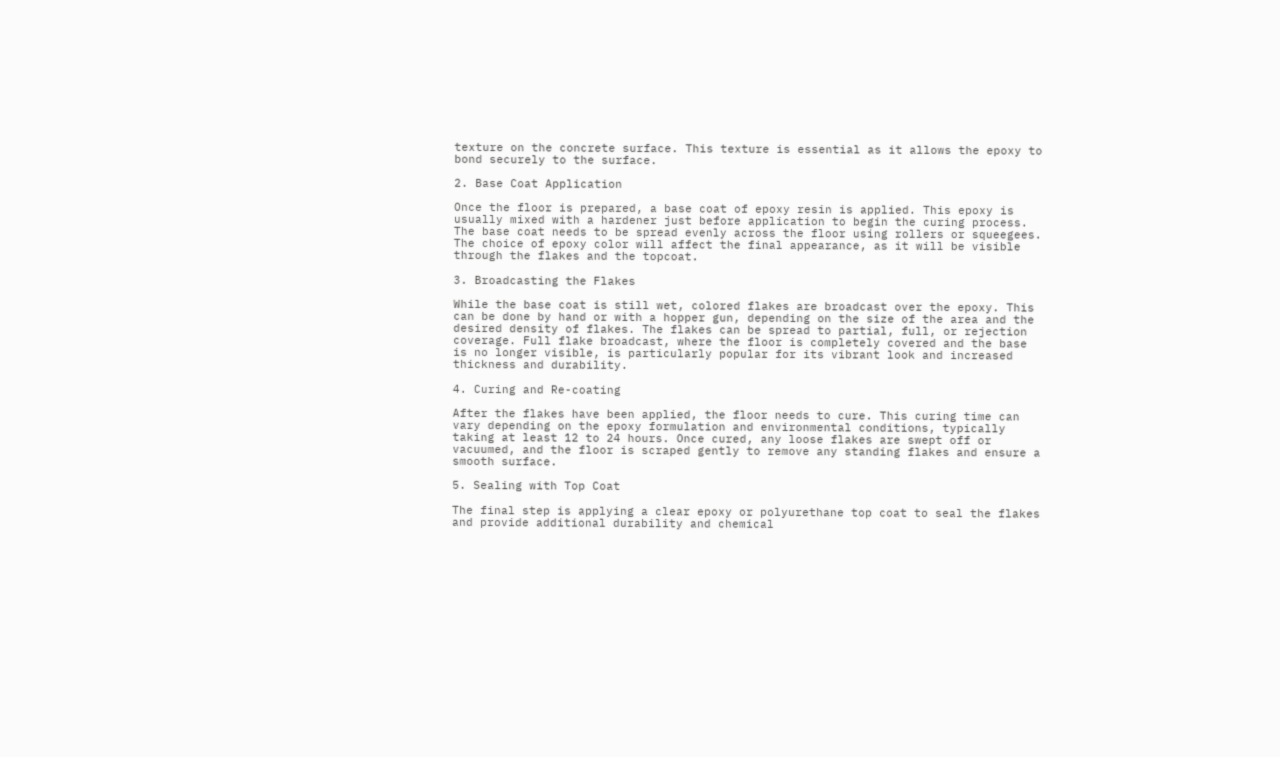texture on the concrete surface. This texture is essential as it allows the epoxy to bond securely to the surface.

2. Base Coat Application

Once the floor is prepared, a base coat of epoxy resin is applied. This epoxy is usually mixed with a hardener just before application to begin the curing process. The base coat needs to be spread evenly across the floor using rollers or squeegees. The choice of epoxy color will affect the final appearance, as it will be visible through the flakes and the topcoat.

3. Broadcasting the Flakes

While the base coat is still wet, colored flakes are broadcast over the epoxy. This can be done by hand or with a hopper gun, depending on the size of the area and the desired density of flakes. The flakes can be spread to partial, full, or rejection coverage. Full flake broadcast, where the floor is completely covered and the base is no longer visible, is particularly popular for its vibrant look and increased thickness and durability.

4. Curing and Re-coating

After the flakes have been applied, the floor needs to cure. This curing time can vary depending on the epoxy formulation and environmental conditions, typically taking at least 12 to 24 hours. Once cured, any loose flakes are swept off or vacuumed, and the floor is scraped gently to remove any standing flakes and ensure a smooth surface.

5. Sealing with Top Coat

The final step is applying a clear epoxy or polyurethane top coat to seal the flakes and provide additional durability and chemical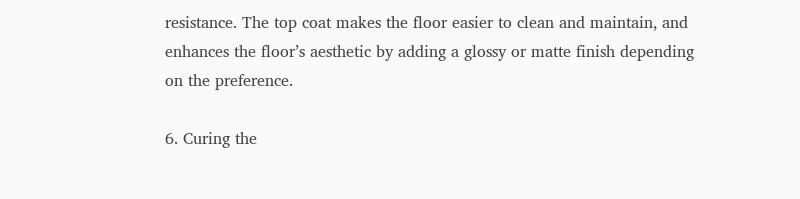resistance. The top coat makes the floor easier to clean and maintain, and enhances the floor’s aesthetic by adding a glossy or matte finish depending on the preference.

6. Curing the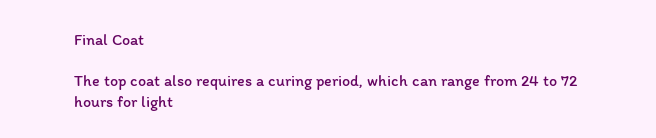Final Coat

The top coat also requires a curing period, which can range from 24 to 72 hours for light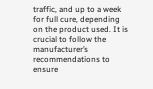traffic, and up to a week for full cure, depending on the product used. It is crucial to follow the manufacturer’s recommendations to ensure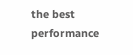the best performance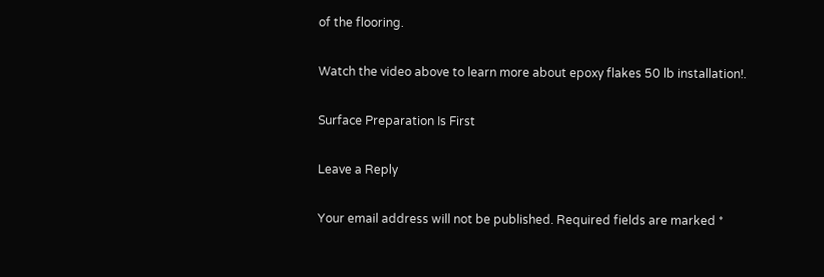of the flooring.

Watch the video above to learn more about epoxy flakes 50 lb installation!.

Surface Preparation Is First

Leave a Reply

Your email address will not be published. Required fields are marked *